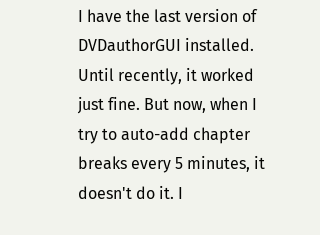I have the last version of DVDauthorGUI installed. Until recently, it worked just fine. But now, when I try to auto-add chapter breaks every 5 minutes, it doesn't do it. I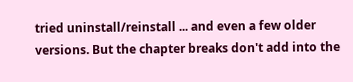tried uninstall/reinstall ... and even a few older versions. But the chapter breaks don't add into the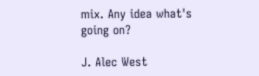mix. Any idea what's going on?

J. Alec West